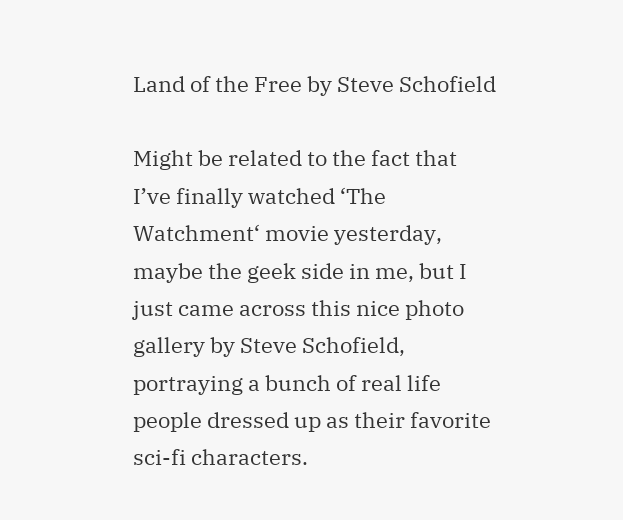Land of the Free by Steve Schofield

Might be related to the fact that I’ve finally watched ‘The Watchment‘ movie yesterday, maybe the geek side in me, but I just came across this nice photo gallery by Steve Schofield, portraying a bunch of real life people dressed up as their favorite sci-fi characters.